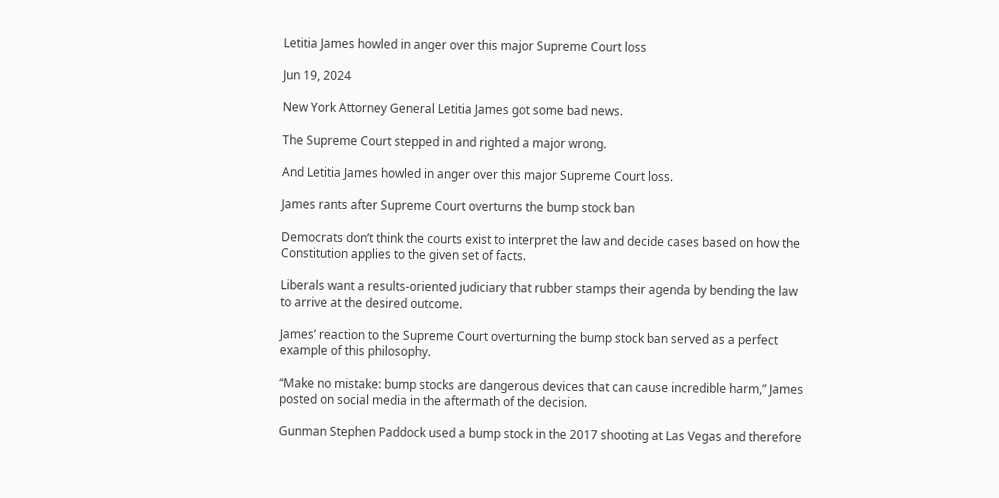Letitia James howled in anger over this major Supreme Court loss

Jun 19, 2024

New York Attorney General Letitia James got some bad news.

The Supreme Court stepped in and righted a major wrong.

And Letitia James howled in anger over this major Supreme Court loss.

James rants after Supreme Court overturns the bump stock ban

Democrats don’t think the courts exist to interpret the law and decide cases based on how the Constitution applies to the given set of facts.

Liberals want a results-oriented judiciary that rubber stamps their agenda by bending the law to arrive at the desired outcome.

James’ reaction to the Supreme Court overturning the bump stock ban served as a perfect example of this philosophy.

“Make no mistake: bump stocks are dangerous devices that can cause incredible harm,” James posted on social media in the aftermath of the decision.

Gunman Stephen Paddock used a bump stock in the 2017 shooting at Las Vegas and therefore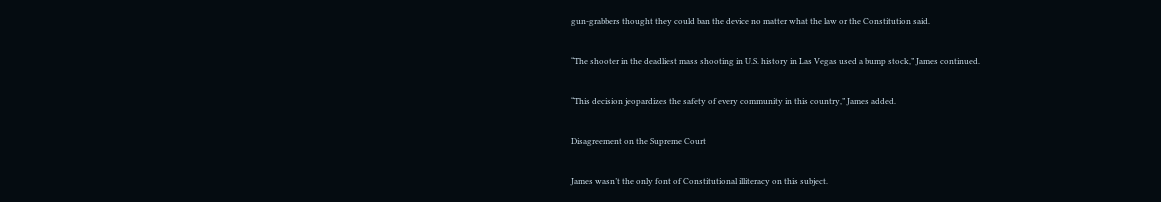gun-grabbers thought they could ban the device no matter what the law or the Constitution said.

“The shooter in the deadliest mass shooting in U.S. history in Las Vegas used a bump stock,” James continued.

“This decision jeopardizes the safety of every community in this country,” James added.

Disagreement on the Supreme Court

James wasn’t the only font of Constitutional illiteracy on this subject.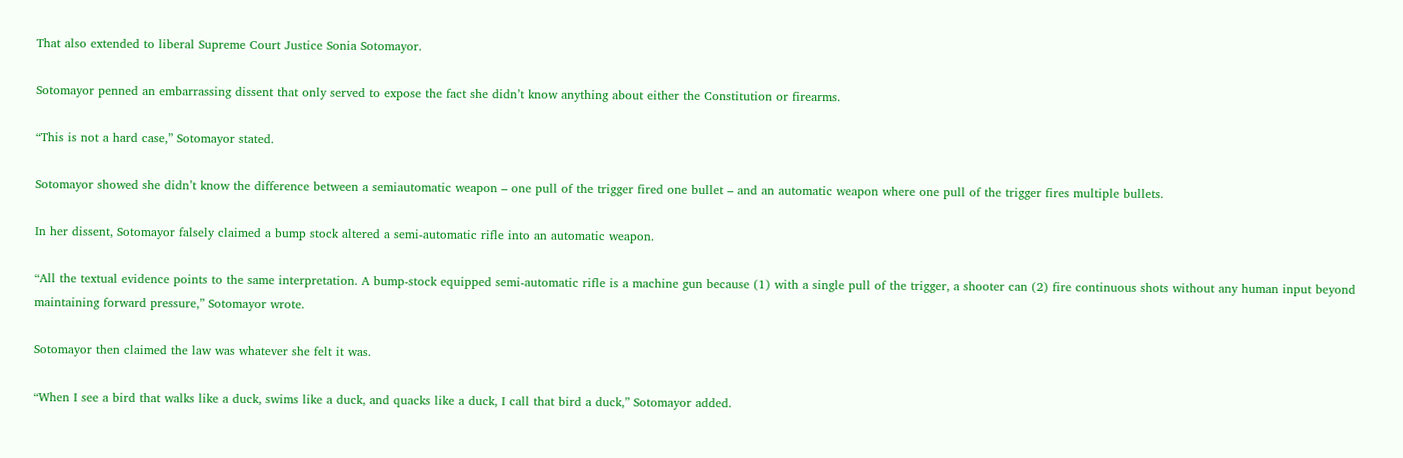That also extended to liberal Supreme Court Justice Sonia Sotomayor.

Sotomayor penned an embarrassing dissent that only served to expose the fact she didn’t know anything about either the Constitution or firearms.

“This is not a hard case,” Sotomayor stated.

Sotomayor showed she didn’t know the difference between a semiautomatic weapon – one pull of the trigger fired one bullet – and an automatic weapon where one pull of the trigger fires multiple bullets.

In her dissent, Sotomayor falsely claimed a bump stock altered a semi-automatic rifle into an automatic weapon.

“All the textual evidence points to the same interpretation. A bump-stock equipped semi-automatic rifle is a machine gun because (1) with a single pull of the trigger, a shooter can (2) fire continuous shots without any human input beyond maintaining forward pressure,” Sotomayor wrote.

Sotomayor then claimed the law was whatever she felt it was.

“When I see a bird that walks like a duck, swims like a duck, and quacks like a duck, I call that bird a duck,” Sotomayor added.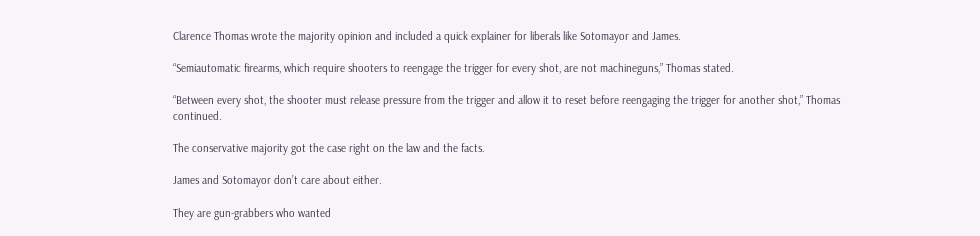Clarence Thomas wrote the majority opinion and included a quick explainer for liberals like Sotomayor and James.

“Semiautomatic firearms, which require shooters to reengage the trigger for every shot, are not machineguns,” Thomas stated.

“Between every shot, the shooter must release pressure from the trigger and allow it to reset before reengaging the trigger for another shot,” Thomas continued.

The conservative majority got the case right on the law and the facts.

James and Sotomayor don’t care about either.

They are gun-grabbers who wanted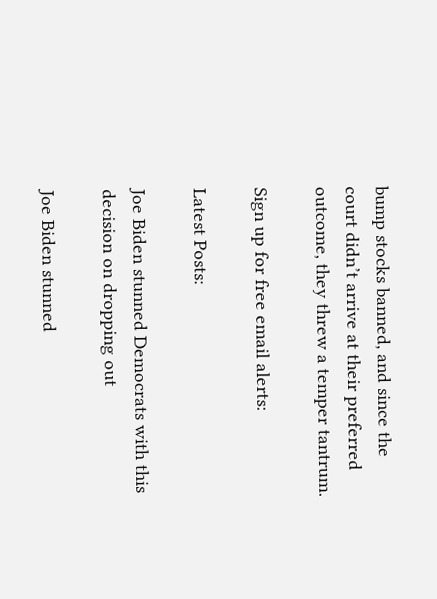bump stocks banned, and since the court didn’t arrive at their preferred outcome, they threw a temper tantrum.

Sign up for free email alerts:

Latest Posts:

Joe Biden stunned Democrats with this decision on dropping out

Joe Biden stunned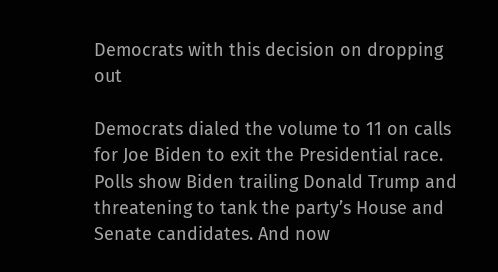Democrats with this decision on dropping out

Democrats dialed the volume to 11 on calls for Joe Biden to exit the Presidential race. Polls show Biden trailing Donald Trump and threatening to tank the party’s House and Senate candidates. And now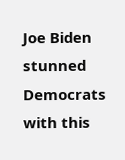Joe Biden stunned Democrats with this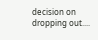decision on dropping out....